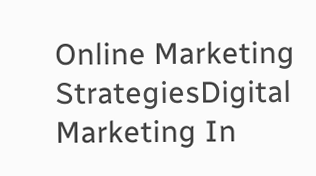Online Marketing StrategiesDigital Marketing In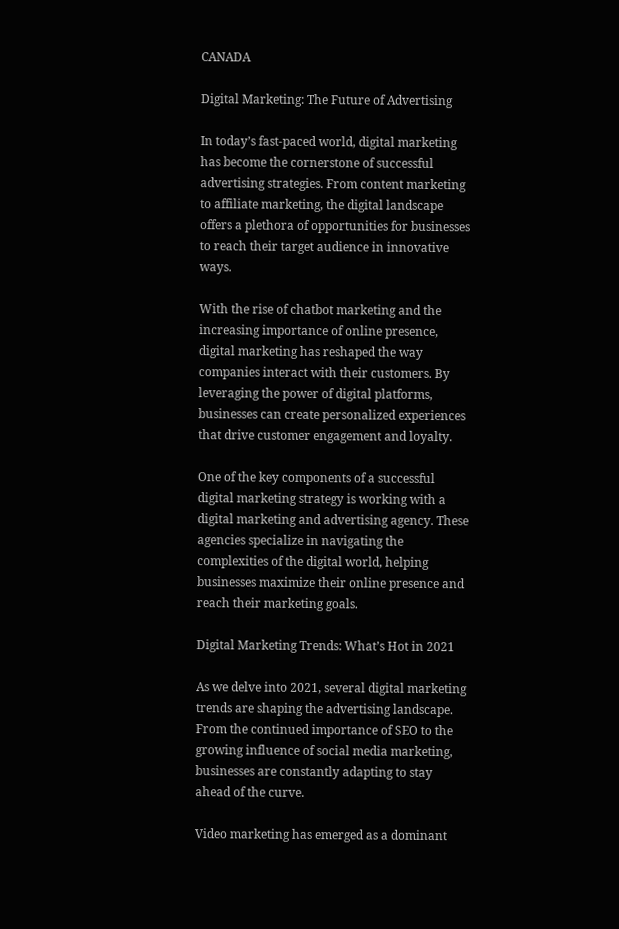CANADA

Digital Marketing: The Future of Advertising

In today’s fast-paced world, digital marketing has become the cornerstone of successful advertising strategies. From content marketing to affiliate marketing, the digital landscape offers a plethora of opportunities for businesses to reach their target audience in innovative ways.

With the rise of chatbot marketing and the increasing importance of online presence, digital marketing has reshaped the way companies interact with their customers. By leveraging the power of digital platforms, businesses can create personalized experiences that drive customer engagement and loyalty.

One of the key components of a successful digital marketing strategy is working with a digital marketing and advertising agency. These agencies specialize in navigating the complexities of the digital world, helping businesses maximize their online presence and reach their marketing goals.

Digital Marketing Trends: What’s Hot in 2021

As we delve into 2021, several digital marketing trends are shaping the advertising landscape. From the continued importance of SEO to the growing influence of social media marketing, businesses are constantly adapting to stay ahead of the curve.

Video marketing has emerged as a dominant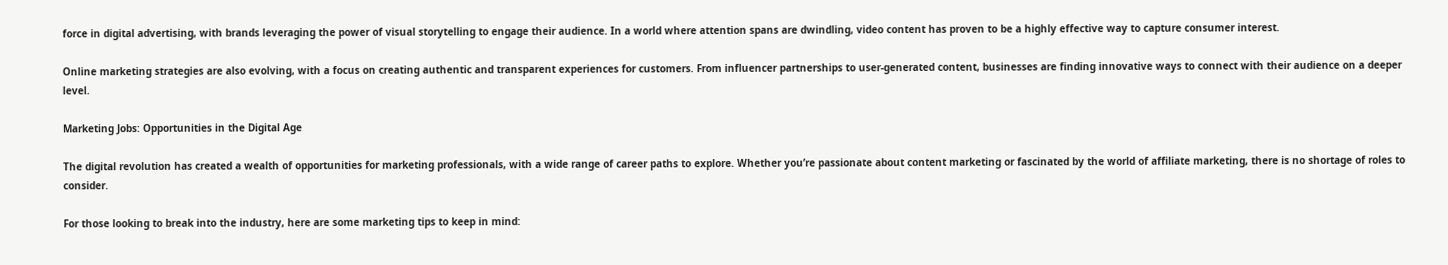force in digital advertising, with brands leveraging the power of visual storytelling to engage their audience. In a world where attention spans are dwindling, video content has proven to be a highly effective way to capture consumer interest.

Online marketing strategies are also evolving, with a focus on creating authentic and transparent experiences for customers. From influencer partnerships to user-generated content, businesses are finding innovative ways to connect with their audience on a deeper level.

Marketing Jobs: Opportunities in the Digital Age

The digital revolution has created a wealth of opportunities for marketing professionals, with a wide range of career paths to explore. Whether you’re passionate about content marketing or fascinated by the world of affiliate marketing, there is no shortage of roles to consider.

For those looking to break into the industry, here are some marketing tips to keep in mind: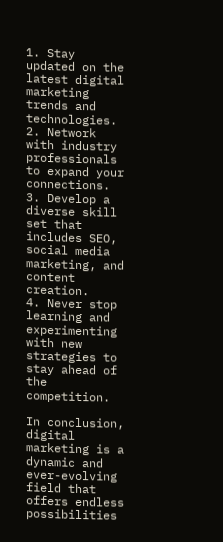1. Stay updated on the latest digital marketing trends and technologies.
2. Network with industry professionals to expand your connections.
3. Develop a diverse skill set that includes SEO, social media marketing, and content creation.
4. Never stop learning and experimenting with new strategies to stay ahead of the competition.

In conclusion, digital marketing is a dynamic and ever-evolving field that offers endless possibilities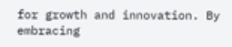for growth and innovation. By embracing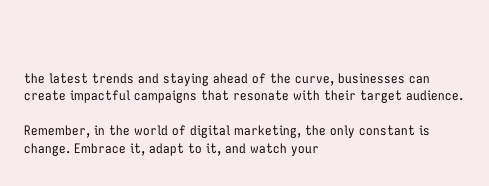the latest trends and staying ahead of the curve, businesses can create impactful campaigns that resonate with their target audience.

Remember, in the world of digital marketing, the only constant is change. Embrace it, adapt to it, and watch your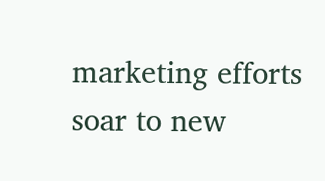marketing efforts soar to new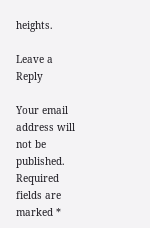heights.

Leave a Reply

Your email address will not be published. Required fields are marked *